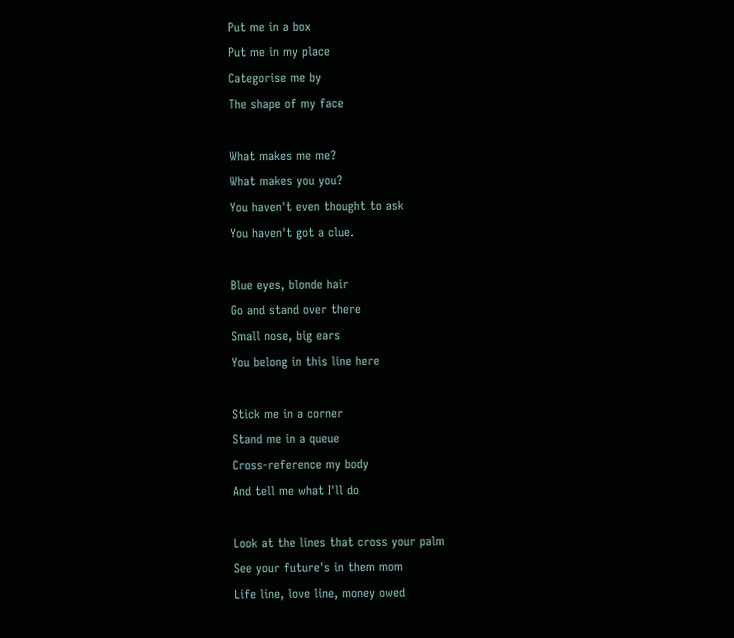Put me in a box
Put me in my place
Categorise me by
The shape of my face

What makes me me?
What makes you you?
You haven't even thought to ask
You haven't got a clue.

Blue eyes, blonde hair
Go and stand over there
Small nose, big ears
You belong in this line here

Stick me in a corner
Stand me in a queue
Cross-reference my body
And tell me what I'll do

Look at the lines that cross your palm
See your future's in them mom
Life line, love line, money owed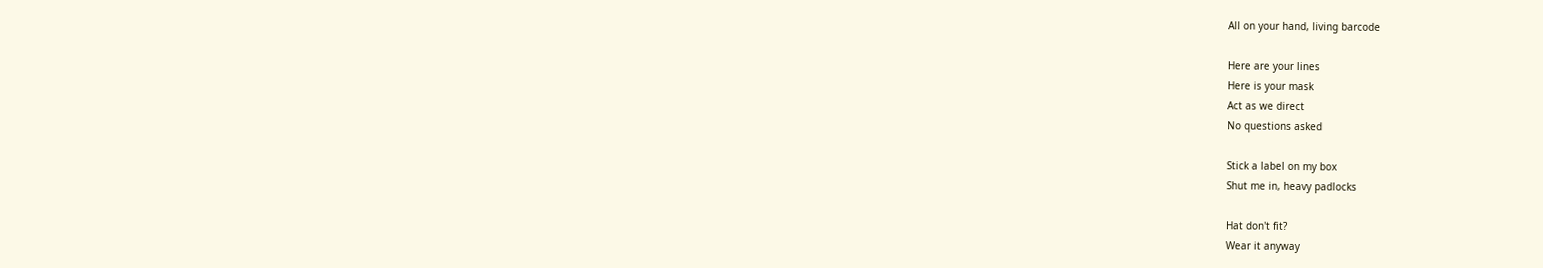All on your hand, living barcode

Here are your lines
Here is your mask
Act as we direct
No questions asked

Stick a label on my box
Shut me in, heavy padlocks

Hat don't fit?
Wear it anyway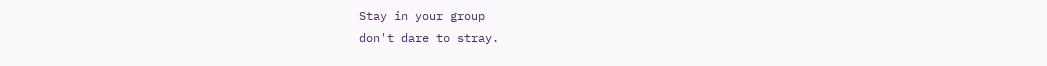Stay in your group
don't dare to stray.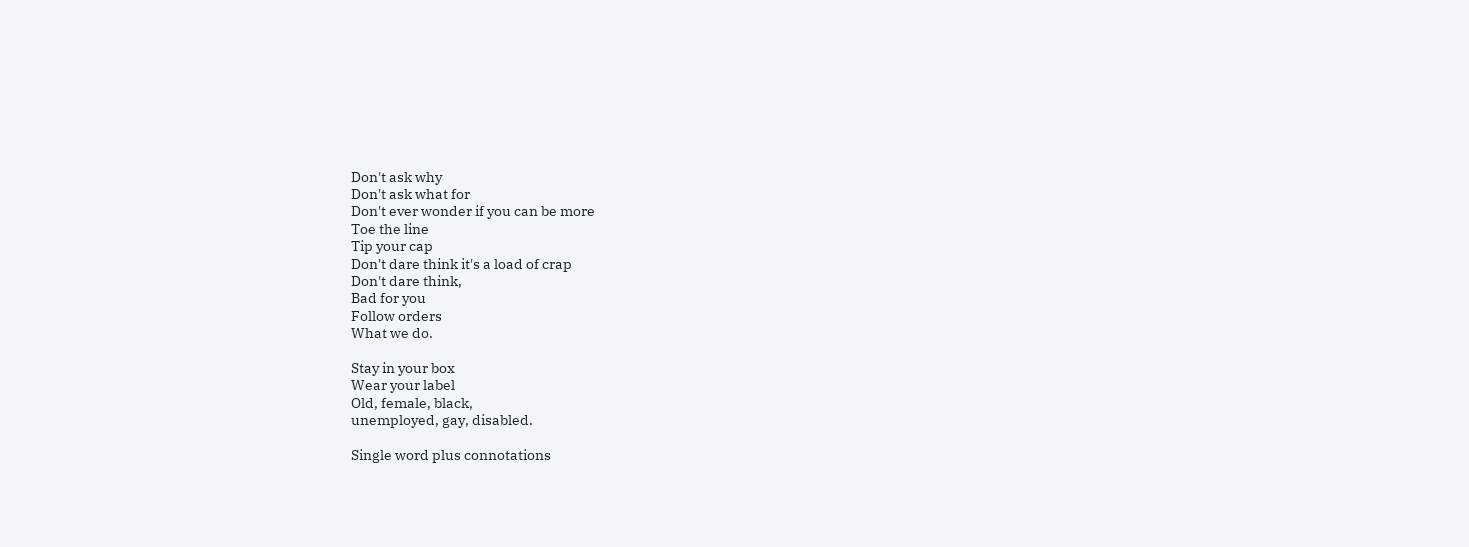Don't ask why
Don't ask what for
Don't ever wonder if you can be more
Toe the line
Tip your cap
Don't dare think it's a load of crap
Don't dare think,
Bad for you
Follow orders
What we do.

Stay in your box
Wear your label
Old, female, black,
unemployed, gay, disabled.

Single word plus connotations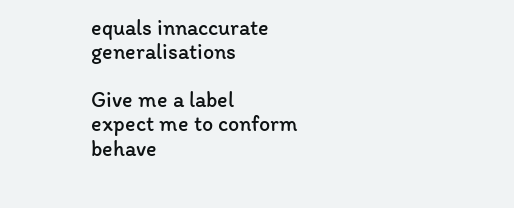equals innaccurate generalisations

Give me a label
expect me to conform
behave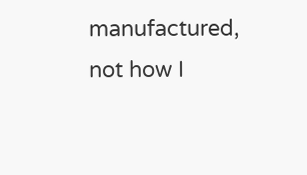manufactured,
not how I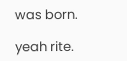was born.

yeah rite.